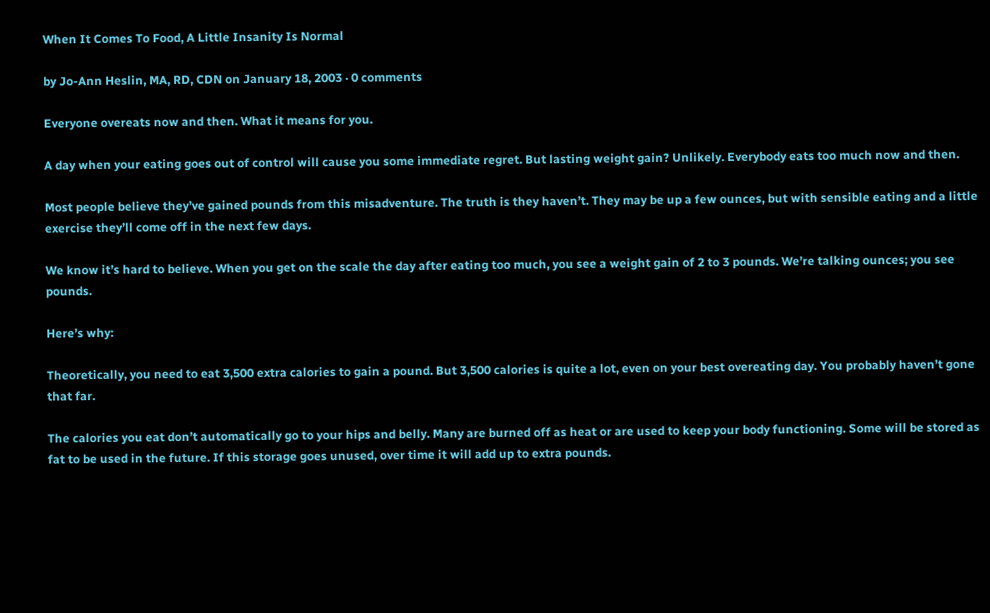When It Comes To Food, A Little Insanity Is Normal

by Jo-Ann Heslin, MA, RD, CDN on January 18, 2003 · 0 comments

Everyone overeats now and then. What it means for you.

A day when your eating goes out of control will cause you some immediate regret. But lasting weight gain? Unlikely. Everybody eats too much now and then.

Most people believe they’ve gained pounds from this misadventure. The truth is they haven’t. They may be up a few ounces, but with sensible eating and a little exercise they’ll come off in the next few days.

We know it’s hard to believe. When you get on the scale the day after eating too much, you see a weight gain of 2 to 3 pounds. We’re talking ounces; you see pounds.

Here’s why:

Theoretically, you need to eat 3,500 extra calories to gain a pound. But 3,500 calories is quite a lot, even on your best overeating day. You probably haven’t gone that far.

The calories you eat don’t automatically go to your hips and belly. Many are burned off as heat or are used to keep your body functioning. Some will be stored as fat to be used in the future. If this storage goes unused, over time it will add up to extra pounds.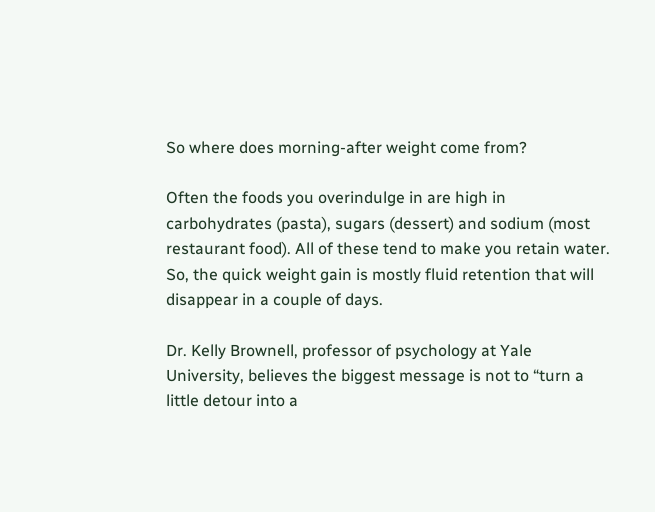So where does morning-after weight come from?

Often the foods you overindulge in are high in carbohydrates (pasta), sugars (dessert) and sodium (most restaurant food). All of these tend to make you retain water. So, the quick weight gain is mostly fluid retention that will disappear in a couple of days.

Dr. Kelly Brownell, professor of psychology at Yale University, believes the biggest message is not to “turn a little detour into a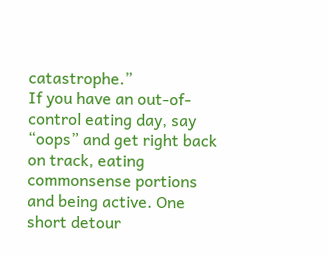catastrophe.”
If you have an out-of-control eating day, say “oops” and get right back on track, eating commonsense portions and being active. One short detour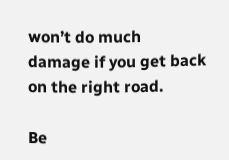won’t do much damage if you get back on the right road.

Be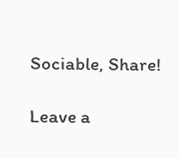Sociable, Share!

Leave a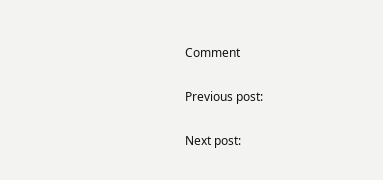Comment

Previous post:

Next post: